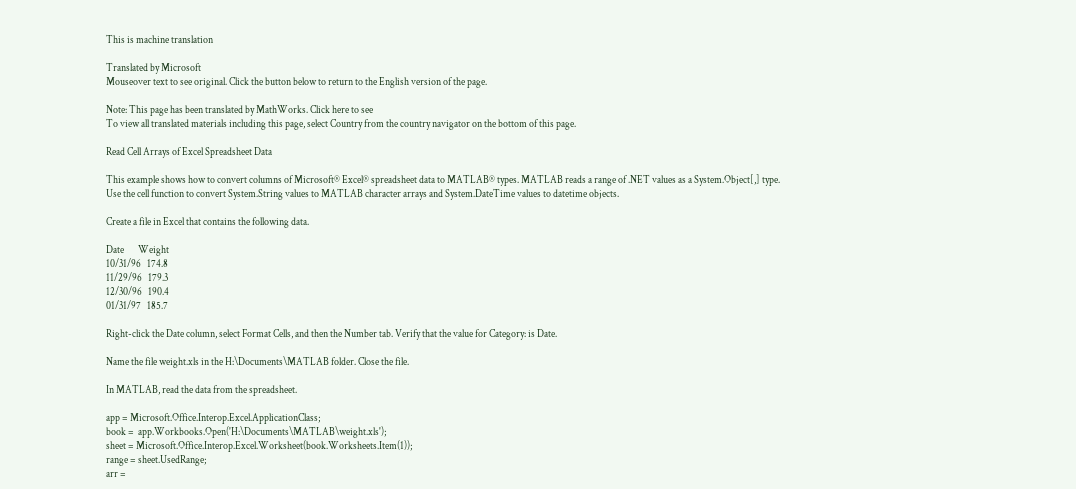This is machine translation

Translated by Microsoft
Mouseover text to see original. Click the button below to return to the English version of the page.

Note: This page has been translated by MathWorks. Click here to see
To view all translated materials including this page, select Country from the country navigator on the bottom of this page.

Read Cell Arrays of Excel Spreadsheet Data

This example shows how to convert columns of Microsoft® Excel® spreadsheet data to MATLAB® types. MATLAB reads a range of .NET values as a System.Object[,] type. Use the cell function to convert System.String values to MATLAB character arrays and System.DateTime values to datetime objects.

Create a file in Excel that contains the following data.

Date       Weight
10/31/96   174.8
11/29/96   179.3
12/30/96   190.4
01/31/97   185.7

Right-click the Date column, select Format Cells, and then the Number tab. Verify that the value for Category: is Date.

Name the file weight.xls in the H:\Documents\MATLAB folder. Close the file.

In MATLAB, read the data from the spreadsheet.

app = Microsoft.Office.Interop.Excel.ApplicationClass;
book =  app.Workbooks.Open('H:\Documents\MATLAB\weight.xls');
sheet = Microsoft.Office.Interop.Excel.Worksheet(book.Worksheets.Item(1));
range = sheet.UsedRange;
arr =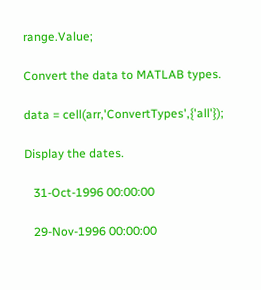range.Value;

Convert the data to MATLAB types.

data = cell(arr,'ConvertTypes',{'all'});

Display the dates.

   31-Oct-1996 00:00:00

   29-Nov-1996 00:00:00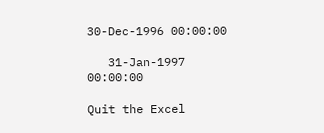30-Dec-1996 00:00:00

   31-Jan-1997 00:00:00

Quit the Excel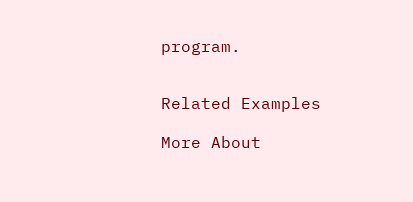program.


Related Examples

More About